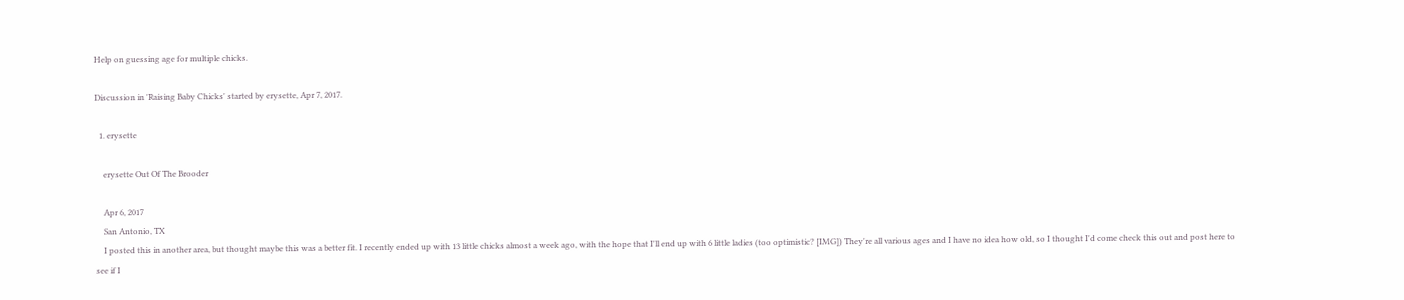Help on guessing age for multiple chicks.

Discussion in 'Raising Baby Chicks' started by erysette, Apr 7, 2017.

  1. erysette

    erysette Out Of The Brooder

    Apr 6, 2017
    San Antonio, TX
    I posted this in another area, but thought maybe this was a better fit. I recently ended up with 13 little chicks almost a week ago, with the hope that I'll end up with 6 little ladies (too optimistic? [IMG]) They're all various ages and I have no idea how old, so I thought I'd come check this out and post here to see if I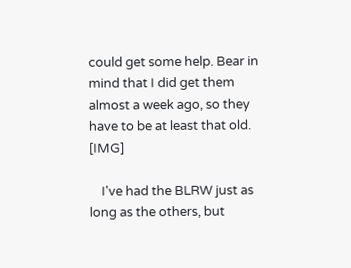could get some help. Bear in mind that I did get them almost a week ago, so they have to be at least that old. [IMG]

    I've had the BLRW just as long as the others, but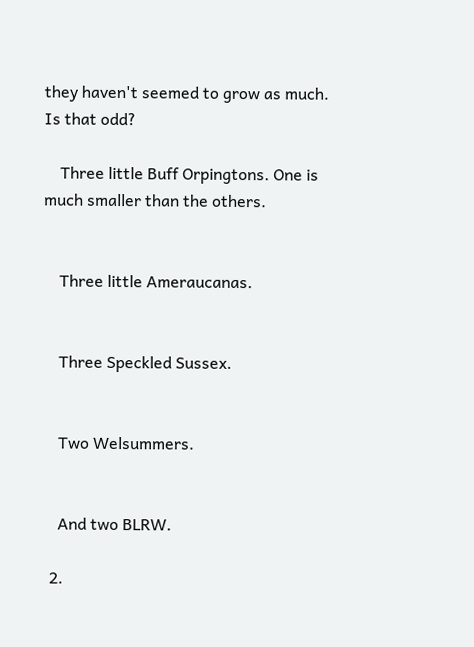they haven't seemed to grow as much. Is that odd?

    Three little Buff Orpingtons. One is much smaller than the others.


    Three little Ameraucanas.


    Three Speckled Sussex.


    Two Welsummers.


    And two BLRW.

  2.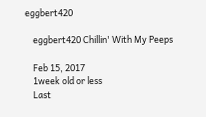eggbert420

    eggbert420 Chillin' With My Peeps

    Feb 15, 2017
    1week old or less
    Last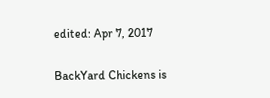edited: Apr 7, 2017

BackYard Chickens is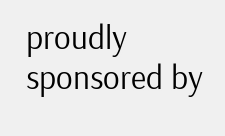proudly sponsored by